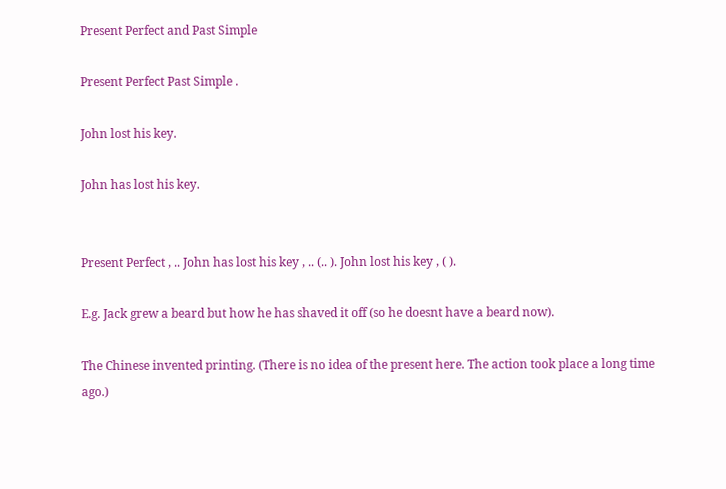Present Perfect and Past Simple

Present Perfect Past Simple .

John lost his key.

John has lost his key.


Present Perfect , .. John has lost his key , .. (.. ). John lost his key , ( ).

E.g. Jack grew a beard but how he has shaved it off (so he doesnt have a beard now).

The Chinese invented printing. (There is no idea of the present here. The action took place a long time ago.)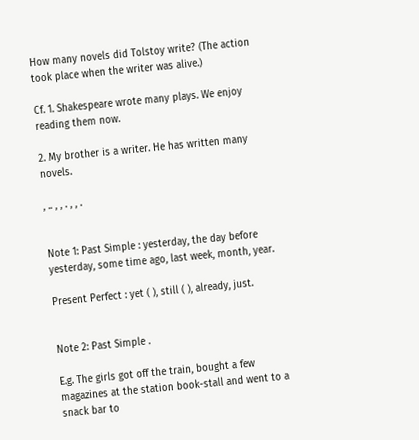How many novels did Tolstoy write? (The action took place when the writer was alive.)

Cf. 1. Shakespeare wrote many plays. We enjoy reading them now.

2. My brother is a writer. He has written many novels.

, .. , , . , , .


Note 1: Past Simple : yesterday, the day before yesterday, some time ago, last week, month, year.

Present Perfect : yet ( ), still ( ), already, just.


Note 2: Past Simple .

E.g. The girls got off the train, bought a few magazines at the station book-stall and went to a snack bar to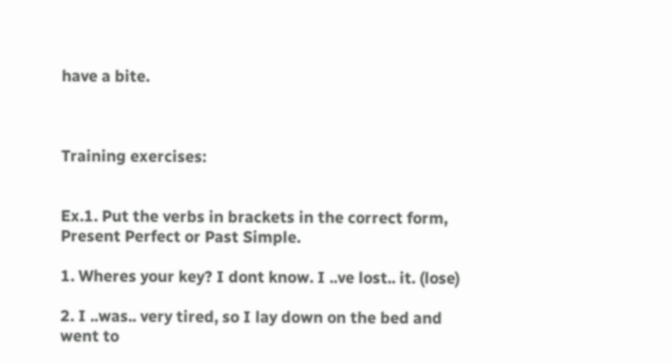have a bite.



Training exercises:


Ex.1. Put the verbs in brackets in the correct form, Present Perfect or Past Simple.

1. Wheres your key? I dont know. I ..ve lost.. it. (lose)

2. I ..was.. very tired, so I lay down on the bed and went to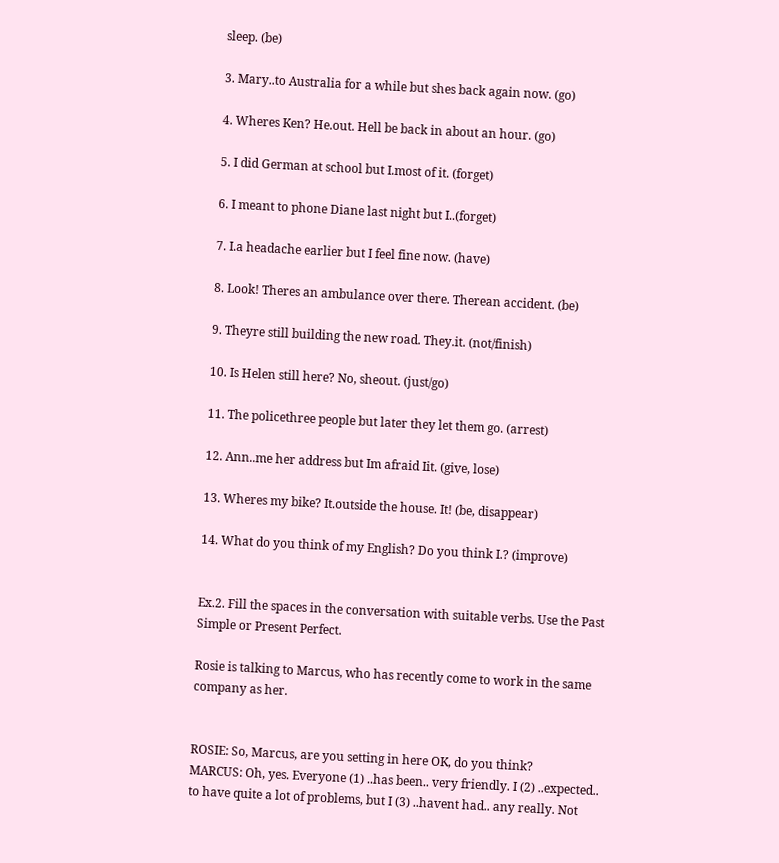sleep. (be)

3. Mary..to Australia for a while but shes back again now. (go)

4. Wheres Ken? He.out. Hell be back in about an hour. (go)

5. I did German at school but I.most of it. (forget)

6. I meant to phone Diane last night but I..(forget)

7. I.a headache earlier but I feel fine now. (have)

8. Look! Theres an ambulance over there. Therean accident. (be)

9. Theyre still building the new road. They.it. (not/finish)

10. Is Helen still here? No, sheout. (just/go)

11. The policethree people but later they let them go. (arrest)

12. Ann..me her address but Im afraid Iit. (give, lose)

13. Wheres my bike? It.outside the house. It! (be, disappear)

14. What do you think of my English? Do you think I.? (improve)


Ex.2. Fill the spaces in the conversation with suitable verbs. Use the Past Simple or Present Perfect.

Rosie is talking to Marcus, who has recently come to work in the same company as her.


ROSIE: So, Marcus, are you setting in here OK, do you think?
MARCUS: Oh, yes. Everyone (1) ..has been.. very friendly. I (2) ..expected.. to have quite a lot of problems, but I (3) ..havent had.. any really. Not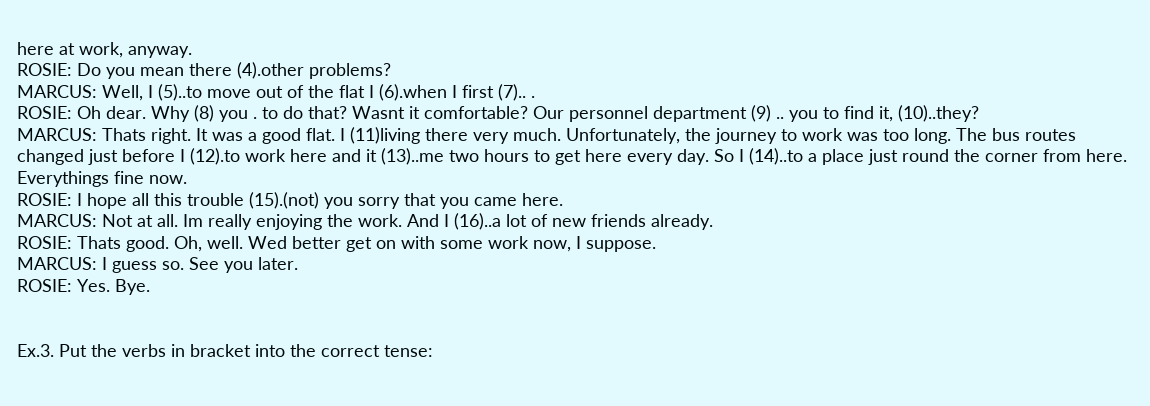here at work, anyway.
ROSIE: Do you mean there (4).other problems?
MARCUS: Well, I (5)..to move out of the flat I (6).when I first (7).. .
ROSIE: Oh dear. Why (8) you . to do that? Wasnt it comfortable? Our personnel department (9) .. you to find it, (10)..they?
MARCUS: Thats right. It was a good flat. I (11)living there very much. Unfortunately, the journey to work was too long. The bus routes changed just before I (12).to work here and it (13)..me two hours to get here every day. So I (14)..to a place just round the corner from here. Everythings fine now.
ROSIE: I hope all this trouble (15).(not) you sorry that you came here.
MARCUS: Not at all. Im really enjoying the work. And I (16)..a lot of new friends already.
ROSIE: Thats good. Oh, well. Wed better get on with some work now, I suppose.
MARCUS: I guess so. See you later.
ROSIE: Yes. Bye.


Ex.3. Put the verbs in bracket into the correct tense: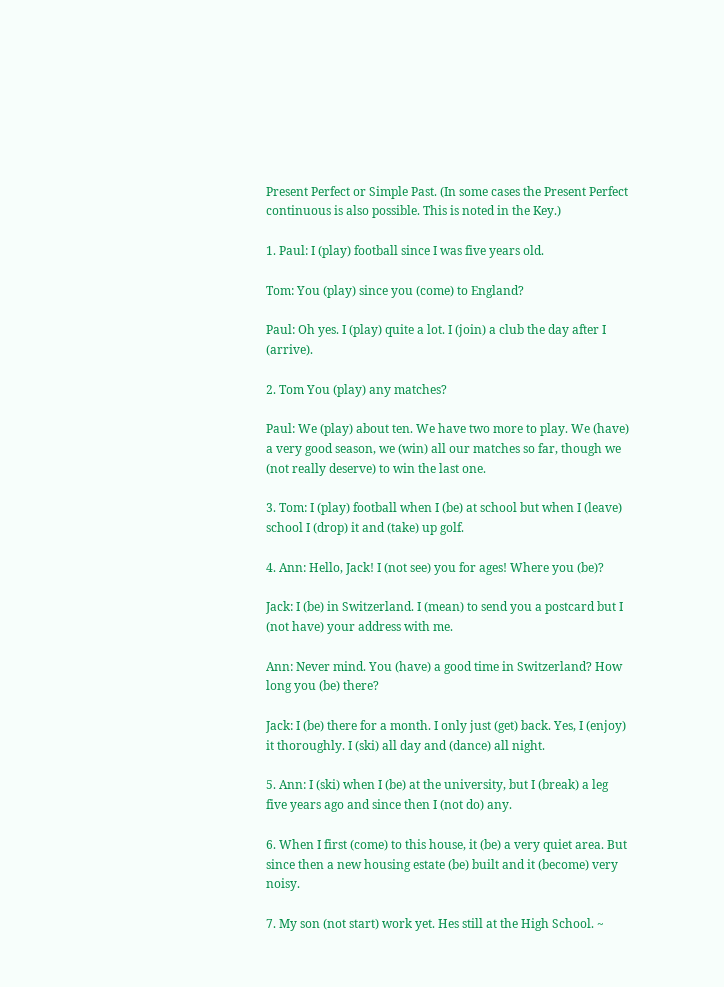Present Perfect or Simple Past. (In some cases the Present Perfect continuous is also possible. This is noted in the Key.)

1. Paul: I (play) football since I was five years old.

Tom: You (play) since you (come) to England?

Paul: Oh yes. I (play) quite a lot. I (join) a club the day after I (arrive).

2. Tom You (play) any matches?

Paul: We (play) about ten. We have two more to play. We (have) a very good season, we (win) all our matches so far, though we (not really deserve) to win the last one.

3. Tom: I (play) football when I (be) at school but when I (leave) school I (drop) it and (take) up golf.

4. Ann: Hello, Jack! I (not see) you for ages! Where you (be)?

Jack: I (be) in Switzerland. I (mean) to send you a postcard but I (not have) your address with me.

Ann: Never mind. You (have) a good time in Switzerland? How long you (be) there?

Jack: I (be) there for a month. I only just (get) back. Yes, I (enjoy) it thoroughly. I (ski) all day and (dance) all night.

5. Ann: I (ski) when I (be) at the university, but I (break) a leg five years ago and since then I (not do) any.

6. When I first (come) to this house, it (be) a very quiet area. But since then a new housing estate (be) built and it (become) very noisy.

7. My son (not start) work yet. Hes still at the High School. ~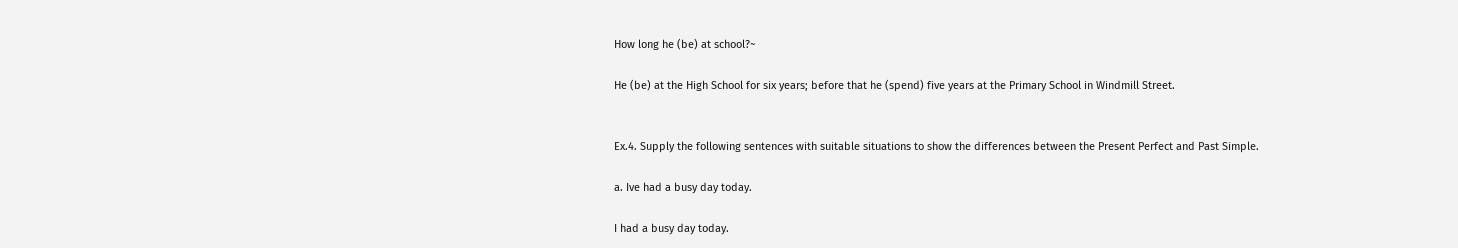How long he (be) at school?~

He (be) at the High School for six years; before that he (spend) five years at the Primary School in Windmill Street.


Ex.4. Supply the following sentences with suitable situations to show the differences between the Present Perfect and Past Simple.

a. Ive had a busy day today.

I had a busy day today.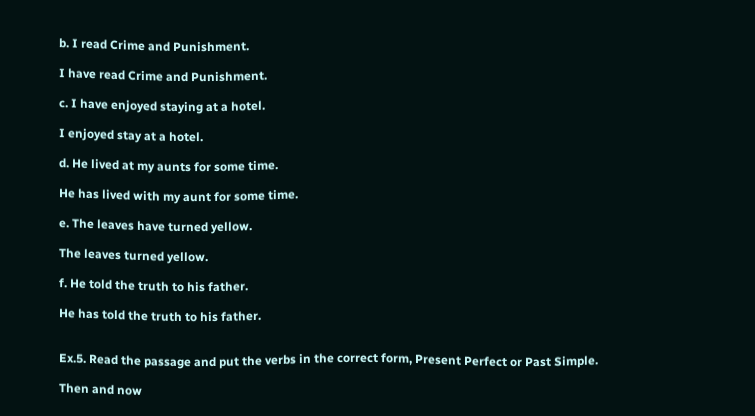b. I read Crime and Punishment.

I have read Crime and Punishment.

c. I have enjoyed staying at a hotel.

I enjoyed stay at a hotel.

d. He lived at my aunts for some time.

He has lived with my aunt for some time.

e. The leaves have turned yellow.

The leaves turned yellow.

f. He told the truth to his father.

He has told the truth to his father.


Ex.5. Read the passage and put the verbs in the correct form, Present Perfect or Past Simple.

Then and now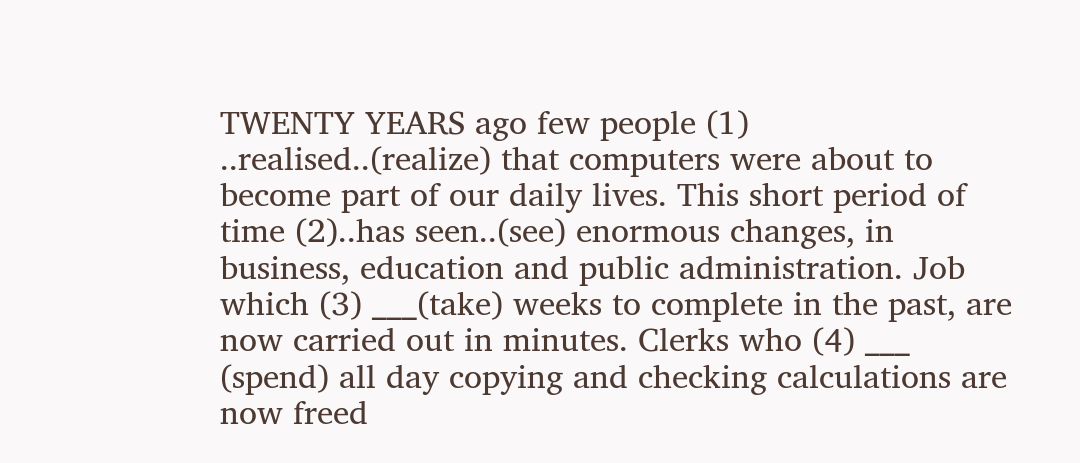TWENTY YEARS ago few people (1) ..realised..(realize) that computers were about to become part of our daily lives. This short period of time (2)..has seen..(see) enormous changes, in business, education and public administration. Job which (3) ___(take) weeks to complete in the past, are now carried out in minutes. Clerks who (4) ___ (spend) all day copying and checking calculations are now freed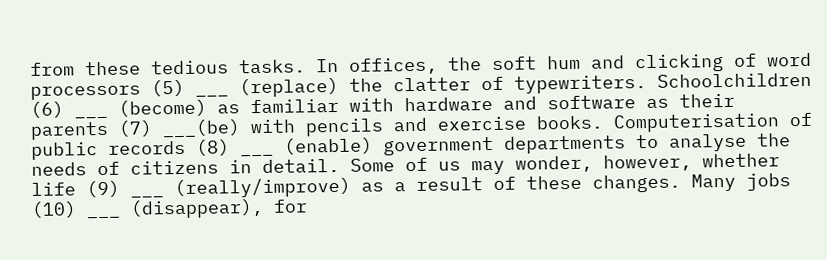from these tedious tasks. In offices, the soft hum and clicking of word processors (5) ___ (replace) the clatter of typewriters. Schoolchildren (6) ___ (become) as familiar with hardware and software as their parents (7) ___(be) with pencils and exercise books. Computerisation of public records (8) ___ (enable) government departments to analyse the needs of citizens in detail. Some of us may wonder, however, whether life (9) ___ (really/improve) as a result of these changes. Many jobs (10) ___ (disappear), for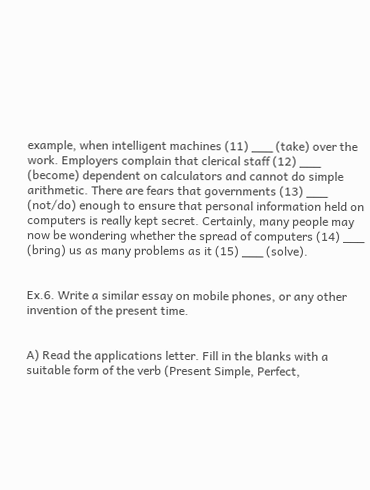example, when intelligent machines (11) ___ (take) over the work. Employers complain that clerical staff (12) ___ (become) dependent on calculators and cannot do simple arithmetic. There are fears that governments (13) ___ (not/do) enough to ensure that personal information held on computers is really kept secret. Certainly, many people may now be wondering whether the spread of computers (14) ___ (bring) us as many problems as it (15) ___ (solve).


Ex.6. Write a similar essay on mobile phones, or any other invention of the present time.


A) Read the applications letter. Fill in the blanks with a suitable form of the verb (Present Simple, Perfect,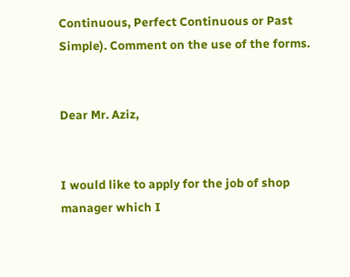Continuous, Perfect Continuous or Past Simple). Comment on the use of the forms.


Dear Mr. Aziz,


I would like to apply for the job of shop manager which I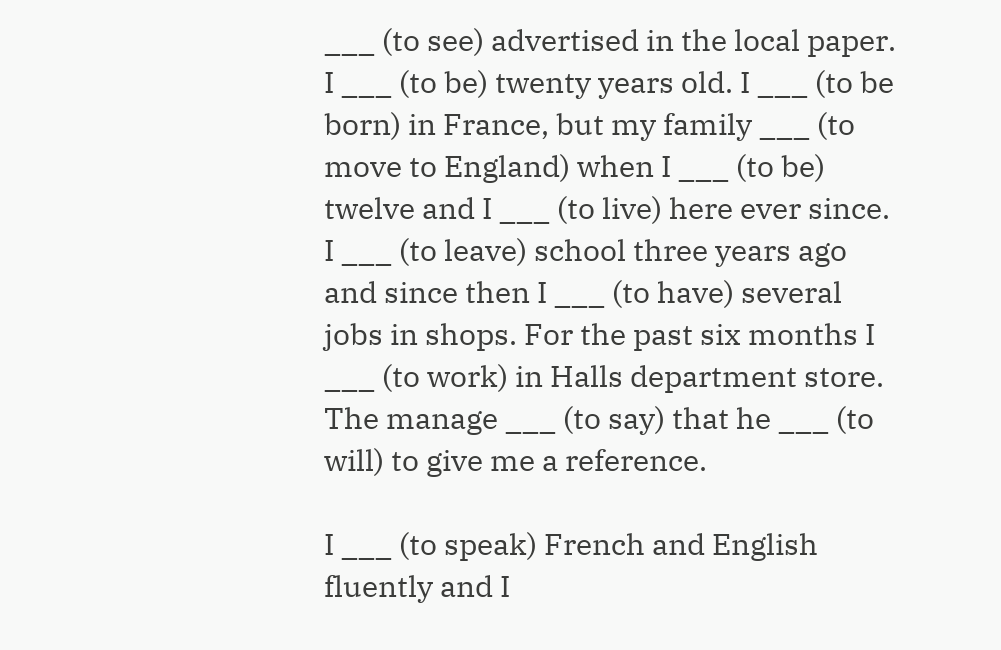___ (to see) advertised in the local paper. I ___ (to be) twenty years old. I ___ (to be born) in France, but my family ___ (to move to England) when I ___ (to be) twelve and I ___ (to live) here ever since. I ___ (to leave) school three years ago and since then I ___ (to have) several jobs in shops. For the past six months I ___ (to work) in Halls department store. The manage ___ (to say) that he ___ (to will) to give me a reference.

I ___ (to speak) French and English fluently and I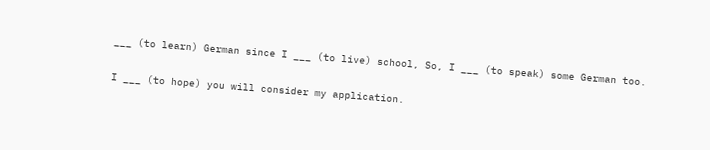___ (to learn) German since I ___ (to live) school, So, I ___ (to speak) some German too.

I ___ (to hope) you will consider my application.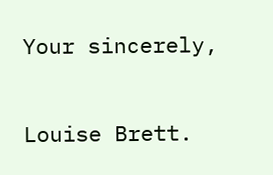Your sincerely,

Louise Brett.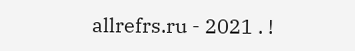allrefrs.ru - 2021 . !